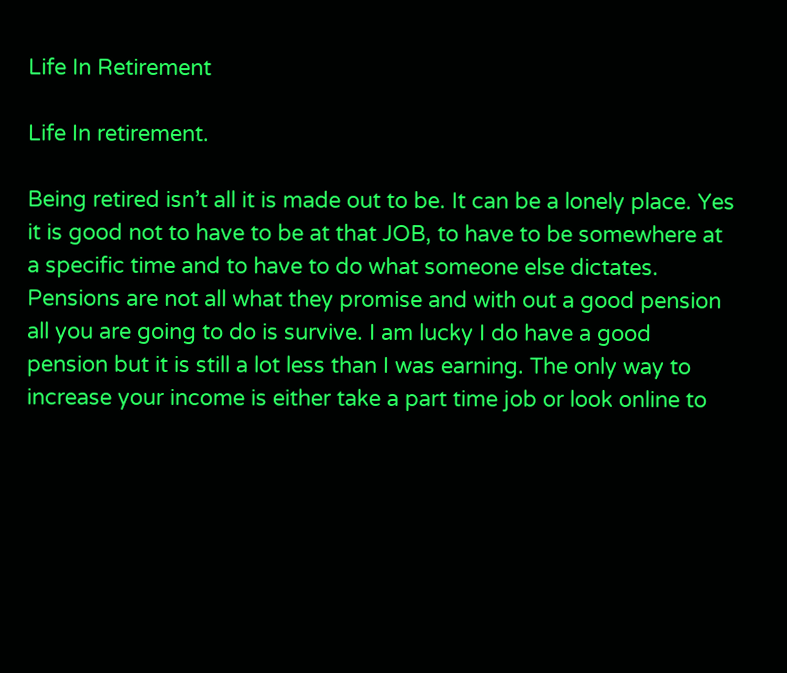Life In Retirement

Life In retirement.

Being retired isn’t all it is made out to be. It can be a lonely place. Yes it is good not to have to be at that JOB, to have to be somewhere at a specific time and to have to do what someone else dictates. Pensions are not all what they promise and with out a good pension all you are going to do is survive. I am lucky I do have a good pension but it is still a lot less than I was earning. The only way to increase your income is either take a part time job or look online to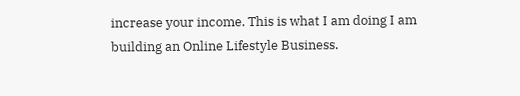increase your income. This is what I am doing I am building an Online Lifestyle Business.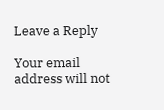Leave a Reply

Your email address will not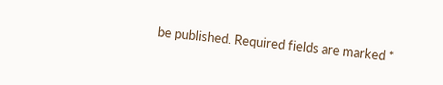be published. Required fields are marked *